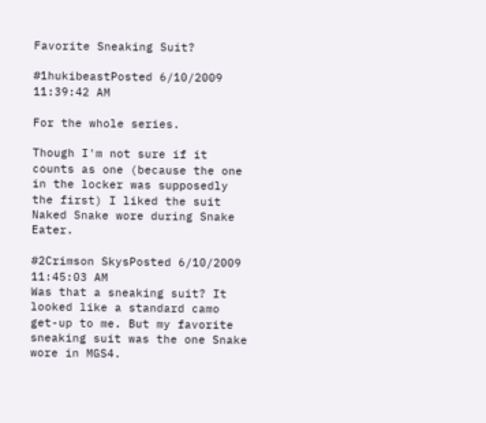Favorite Sneaking Suit?

#1hukibeastPosted 6/10/2009 11:39:42 AM

For the whole series.

Though I'm not sure if it counts as one (because the one in the locker was supposedly the first) I liked the suit Naked Snake wore during Snake Eater.

#2Crimson SkysPosted 6/10/2009 11:45:03 AM
Was that a sneaking suit? It looked like a standard camo get-up to me. But my favorite sneaking suit was the one Snake wore in MGS4.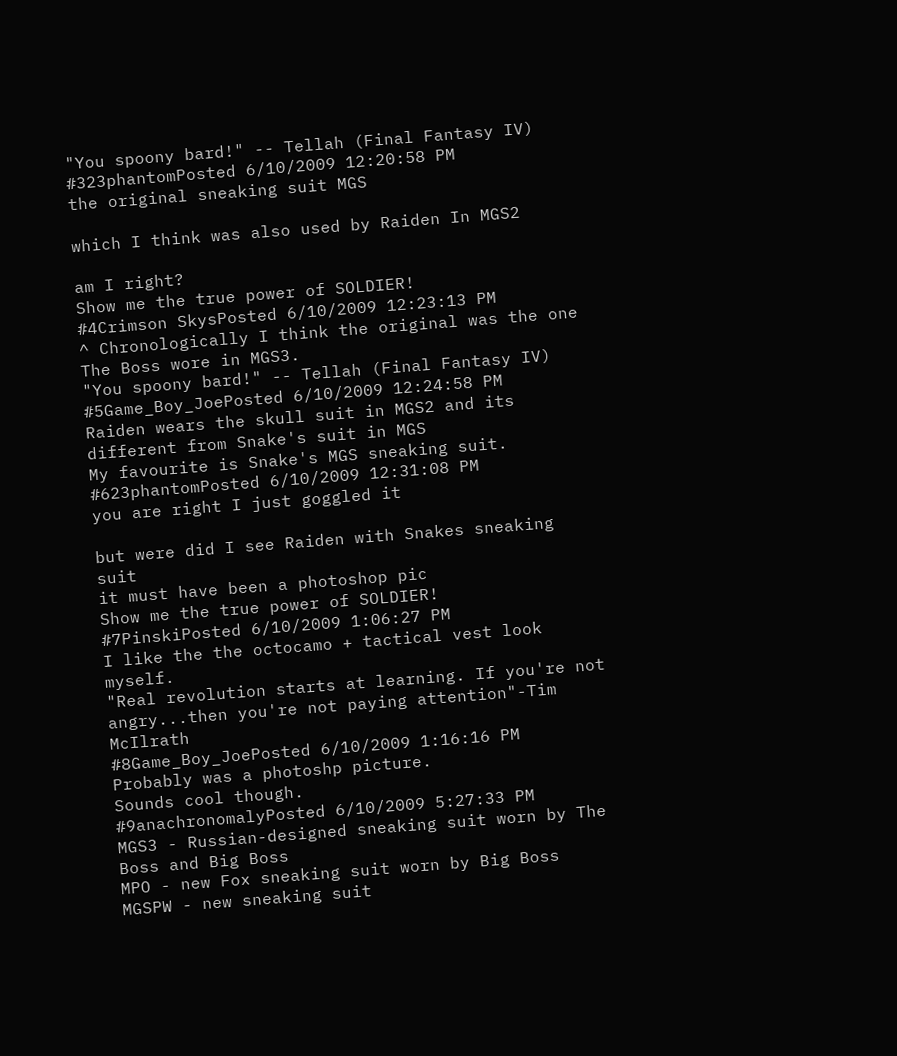"You spoony bard!" -- Tellah (Final Fantasy IV)
#323phantomPosted 6/10/2009 12:20:58 PM
the original sneaking suit MGS

which I think was also used by Raiden In MGS2

am I right?
Show me the true power of SOLDIER!
#4Crimson SkysPosted 6/10/2009 12:23:13 PM
^ Chronologically I think the original was the one The Boss wore in MGS3.
"You spoony bard!" -- Tellah (Final Fantasy IV)
#5Game_Boy_JoePosted 6/10/2009 12:24:58 PM
Raiden wears the skull suit in MGS2 and its different from Snake's suit in MGS
My favourite is Snake's MGS sneaking suit.
#623phantomPosted 6/10/2009 12:31:08 PM
you are right I just goggled it

but were did I see Raiden with Snakes sneaking suit
it must have been a photoshop pic
Show me the true power of SOLDIER!
#7PinskiPosted 6/10/2009 1:06:27 PM
I like the the octocamo + tactical vest look myself.
"Real revolution starts at learning. If you're not angry...then you're not paying attention"-Tim McIlrath
#8Game_Boy_JoePosted 6/10/2009 1:16:16 PM
Probably was a photoshp picture.
Sounds cool though.
#9anachronomalyPosted 6/10/2009 5:27:33 PM
MGS3 - Russian-designed sneaking suit worn by The Boss and Big Boss
MPO - new Fox sneaking suit worn by Big Boss
MGSPW - new sneaking suit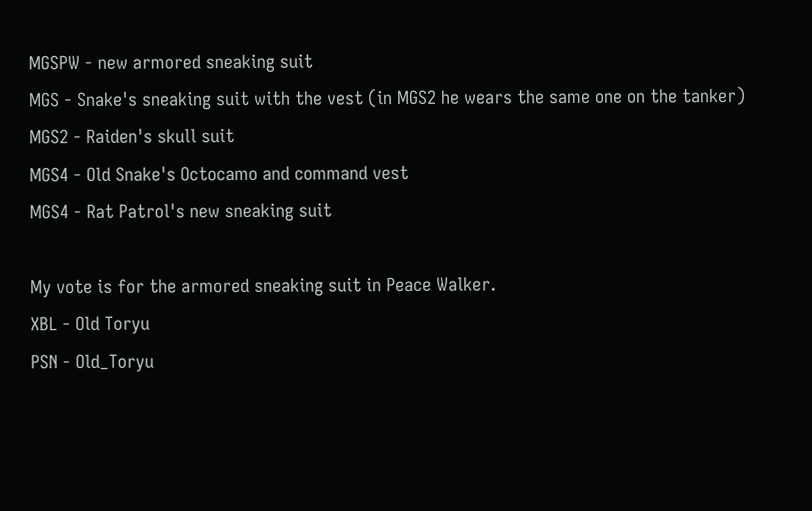MGSPW - new armored sneaking suit
MGS - Snake's sneaking suit with the vest (in MGS2 he wears the same one on the tanker)
MGS2 - Raiden's skull suit
MGS4 - Old Snake's Octocamo and command vest
MGS4 - Rat Patrol's new sneaking suit

My vote is for the armored sneaking suit in Peace Walker.
XBL - Old Toryu
PSN - Old_Toryu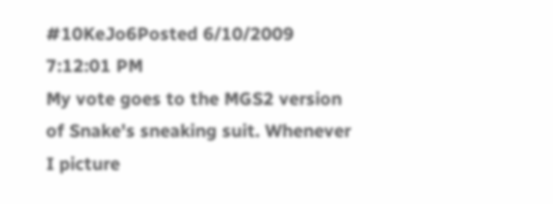#10KeJo6Posted 6/10/2009 7:12:01 PM
My vote goes to the MGS2 version of Snake's sneaking suit. Whenever I picture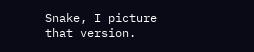Snake, I picture that version.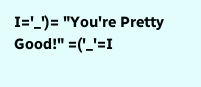I='_')= "You're Pretty Good!" =('_'=I